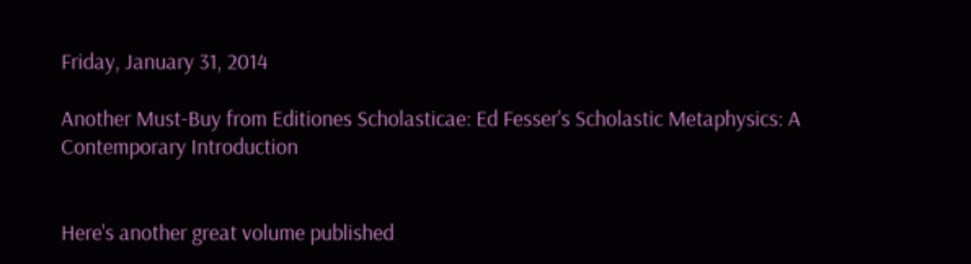Friday, January 31, 2014

Another Must-Buy from Editiones Scholasticae: Ed Fesser's Scholastic Metaphysics: A Contemporary Introduction


Here's another great volume published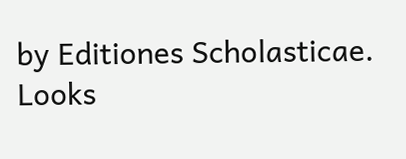by Editiones Scholasticae.  Looks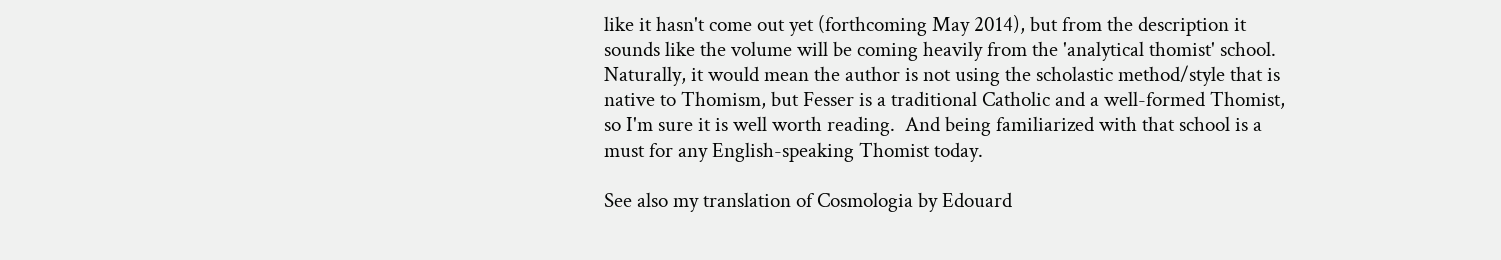like it hasn't come out yet (forthcoming May 2014), but from the description it sounds like the volume will be coming heavily from the 'analytical thomist' school.  Naturally, it would mean the author is not using the scholastic method/style that is native to Thomism, but Fesser is a traditional Catholic and a well-formed Thomist, so I'm sure it is well worth reading.  And being familiarized with that school is a must for any English-speaking Thomist today.

See also my translation of Cosmologia by Edouard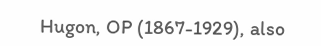Hugon, OP (1867-1929), also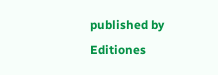published by Editiones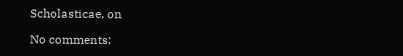Scholasticae, on

No comments: